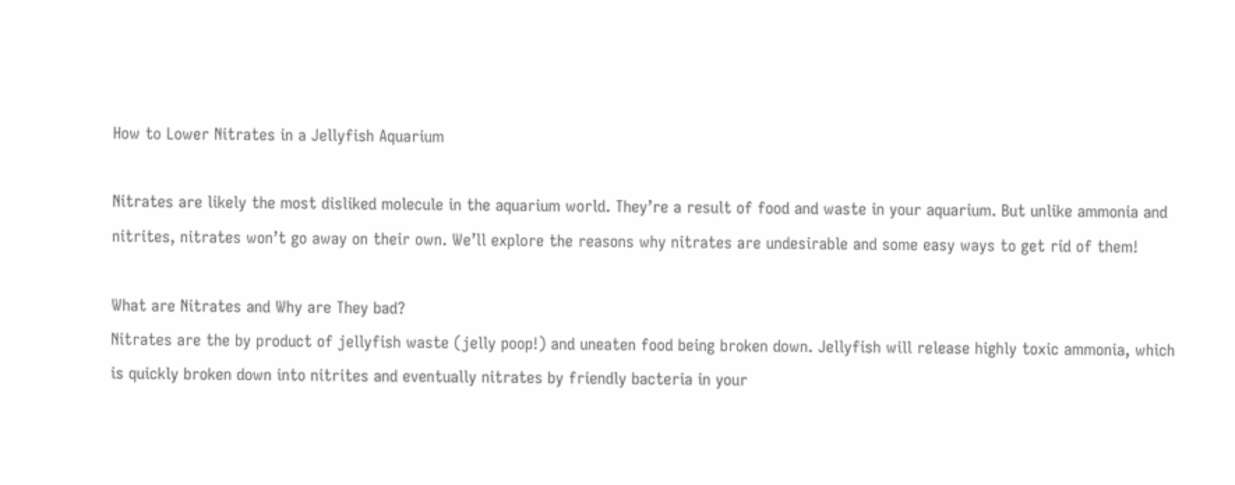How to Lower Nitrates in a Jellyfish Aquarium

Nitrates are likely the most disliked molecule in the aquarium world. They’re a result of food and waste in your aquarium. But unlike ammonia and nitrites, nitrates won’t go away on their own. We’ll explore the reasons why nitrates are undesirable and some easy ways to get rid of them!

What are Nitrates and Why are They bad?
Nitrates are the by product of jellyfish waste (jelly poop!) and uneaten food being broken down. Jellyfish will release highly toxic ammonia, which is quickly broken down into nitrites and eventually nitrates by friendly bacteria in your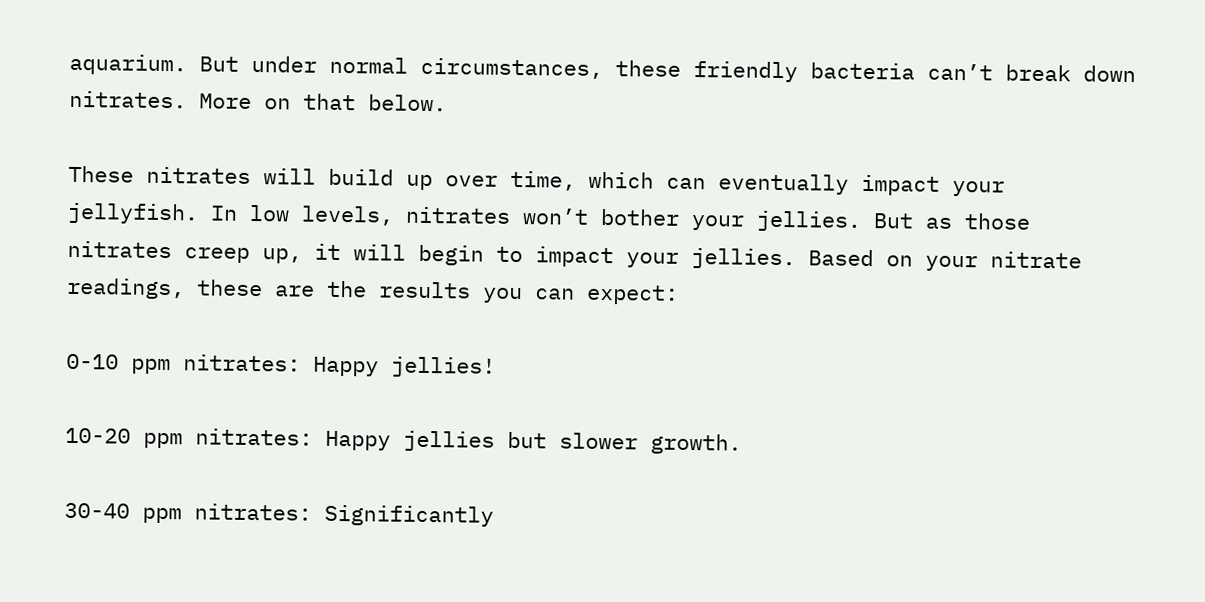aquarium. But under normal circumstances, these friendly bacteria can’t break down nitrates. More on that below.

These nitrates will build up over time, which can eventually impact your jellyfish. In low levels, nitrates won’t bother your jellies. But as those nitrates creep up, it will begin to impact your jellies. Based on your nitrate readings, these are the results you can expect:

0-10 ppm nitrates: Happy jellies!

10-20 ppm nitrates: Happy jellies but slower growth.

30-40 ppm nitrates: Significantly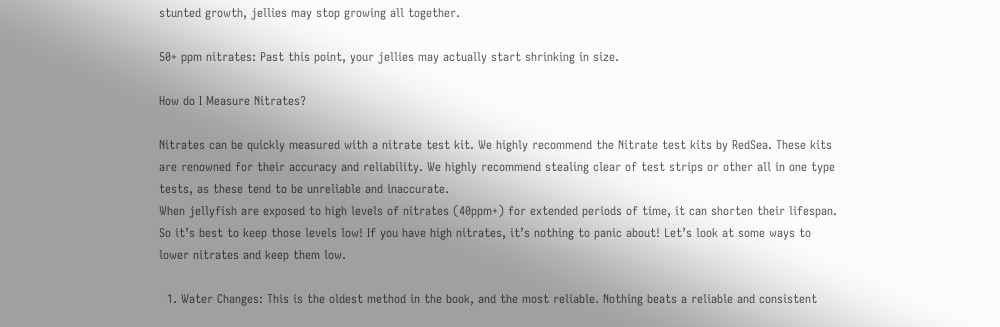stunted growth, jellies may stop growing all together.

50+ ppm nitrates: Past this point, your jellies may actually start shrinking in size.

How do I Measure Nitrates?

Nitrates can be quickly measured with a nitrate test kit. We highly recommend the Nitrate test kits by RedSea. These kits are renowned for their accuracy and reliability. We highly recommend stealing clear of test strips or other all in one type tests, as these tend to be unreliable and inaccurate.
When jellyfish are exposed to high levels of nitrates (40ppm+) for extended periods of time, it can shorten their lifespan. So it’s best to keep those levels low! If you have high nitrates, it’s nothing to panic about! Let’s look at some ways to lower nitrates and keep them low.

  1. Water Changes: This is the oldest method in the book, and the most reliable. Nothing beats a reliable and consistent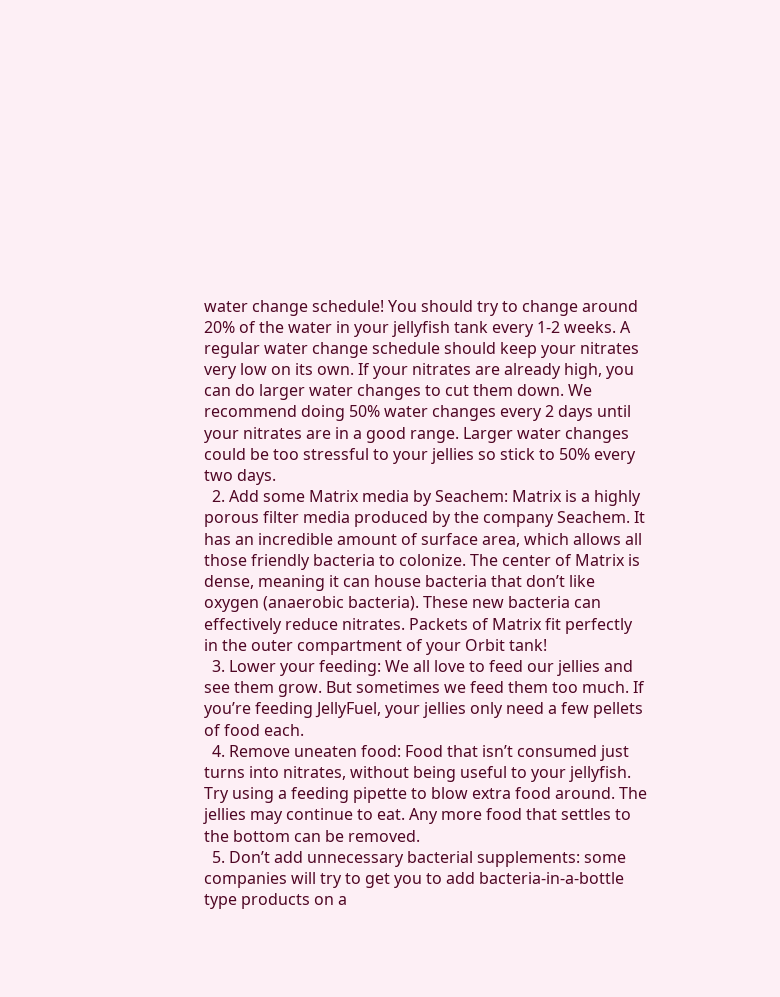water change schedule! You should try to change around 20% of the water in your jellyfish tank every 1-2 weeks. A regular water change schedule should keep your nitrates very low on its own. If your nitrates are already high, you can do larger water changes to cut them down. We recommend doing 50% water changes every 2 days until your nitrates are in a good range. Larger water changes could be too stressful to your jellies so stick to 50% every two days.
  2. Add some Matrix media by Seachem: Matrix is a highly porous filter media produced by the company Seachem. It has an incredible amount of surface area, which allows all those friendly bacteria to colonize. The center of Matrix is dense, meaning it can house bacteria that don’t like oxygen (anaerobic bacteria). These new bacteria can effectively reduce nitrates. Packets of Matrix fit perfectly in the outer compartment of your Orbit tank!
  3. Lower your feeding: We all love to feed our jellies and see them grow. But sometimes we feed them too much. If you’re feeding JellyFuel, your jellies only need a few pellets of food each.
  4. Remove uneaten food: Food that isn’t consumed just turns into nitrates, without being useful to your jellyfish. Try using a feeding pipette to blow extra food around. The jellies may continue to eat. Any more food that settles to the bottom can be removed.
  5. Don’t add unnecessary bacterial supplements: some companies will try to get you to add bacteria-in-a-bottle type products on a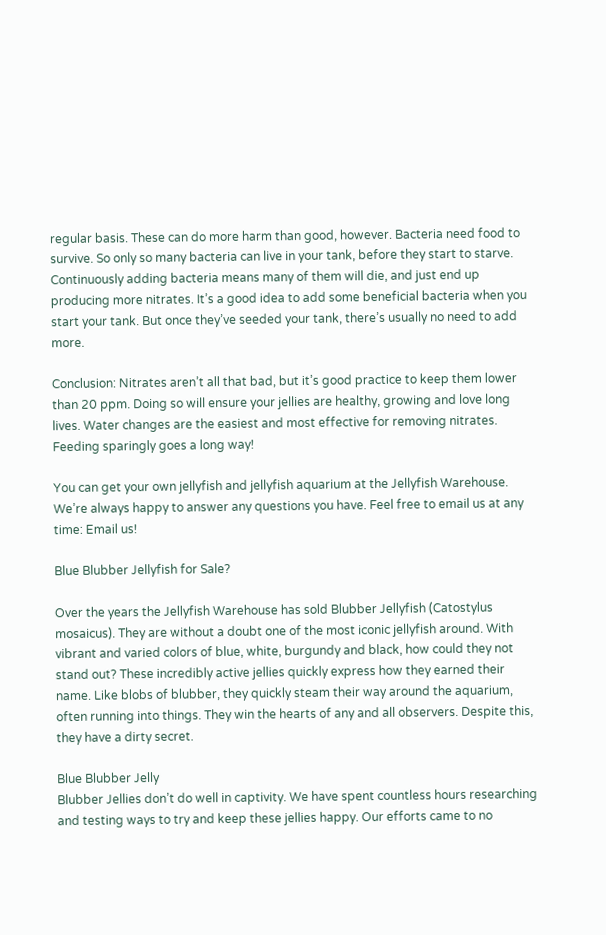regular basis. These can do more harm than good, however. Bacteria need food to survive. So only so many bacteria can live in your tank, before they start to starve. Continuously adding bacteria means many of them will die, and just end up producing more nitrates. It’s a good idea to add some beneficial bacteria when you start your tank. But once they’ve seeded your tank, there’s usually no need to add more.

Conclusion: Nitrates aren’t all that bad, but it’s good practice to keep them lower than 20 ppm. Doing so will ensure your jellies are healthy, growing and love long lives. Water changes are the easiest and most effective for removing nitrates. Feeding sparingly goes a long way!

You can get your own jellyfish and jellyfish aquarium at the Jellyfish Warehouse. We’re always happy to answer any questions you have. Feel free to email us at any time: Email us!

Blue Blubber Jellyfish for Sale?

Over the years the Jellyfish Warehouse has sold Blubber Jellyfish (Catostylus mosaicus). They are without a doubt one of the most iconic jellyfish around. With vibrant and varied colors of blue, white, burgundy and black, how could they not stand out? These incredibly active jellies quickly express how they earned their name. Like blobs of blubber, they quickly steam their way around the aquarium, often running into things. They win the hearts of any and all observers. Despite this, they have a dirty secret.

Blue Blubber Jelly
Blubber Jellies don’t do well in captivity. We have spent countless hours researching and testing ways to try and keep these jellies happy. Our efforts came to no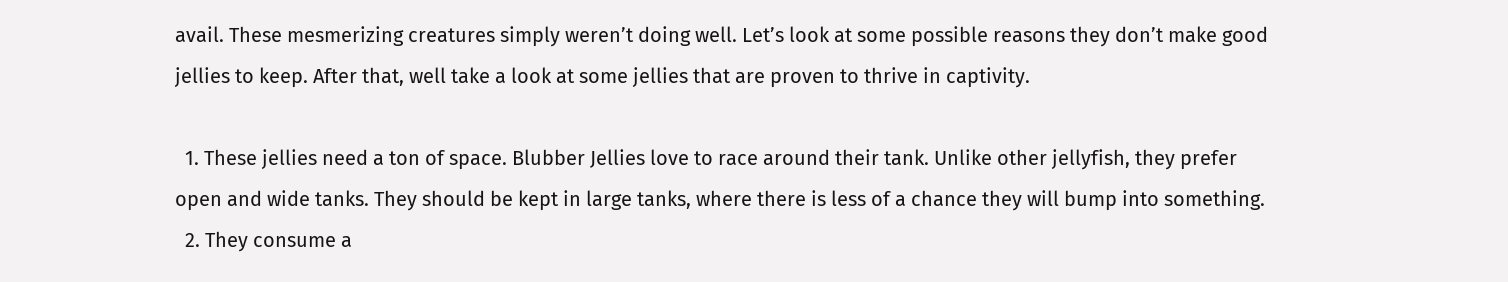avail. These mesmerizing creatures simply weren’t doing well. Let’s look at some possible reasons they don’t make good jellies to keep. After that, well take a look at some jellies that are proven to thrive in captivity.

  1. These jellies need a ton of space. Blubber Jellies love to race around their tank. Unlike other jellyfish, they prefer open and wide tanks. They should be kept in large tanks, where there is less of a chance they will bump into something.
  2. They consume a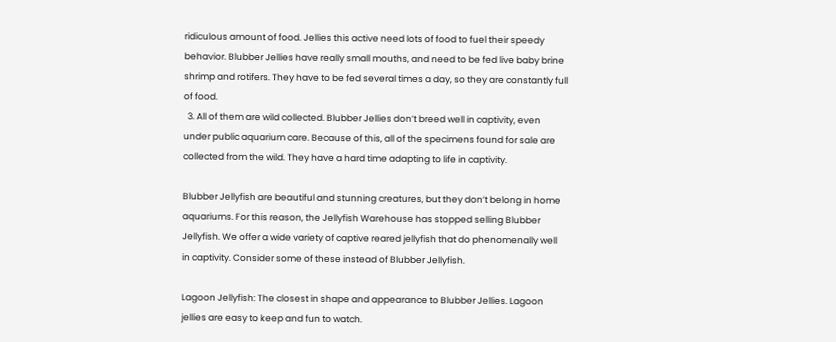ridiculous amount of food. Jellies this active need lots of food to fuel their speedy behavior. Blubber Jellies have really small mouths, and need to be fed live baby brine shrimp and rotifers. They have to be fed several times a day, so they are constantly full of food.
  3. All of them are wild collected. Blubber Jellies don’t breed well in captivity, even under public aquarium care. Because of this, all of the specimens found for sale are collected from the wild. They have a hard time adapting to life in captivity.

Blubber Jellyfish are beautiful and stunning creatures, but they don’t belong in home aquariums. For this reason, the Jellyfish Warehouse has stopped selling Blubber Jellyfish. We offer a wide variety of captive reared jellyfish that do phenomenally well in captivity. Consider some of these instead of Blubber Jellyfish.

Lagoon Jellyfish: The closest in shape and appearance to Blubber Jellies. Lagoon jellies are easy to keep and fun to watch.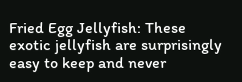Fried Egg Jellyfish: These exotic jellyfish are surprisingly easy to keep and never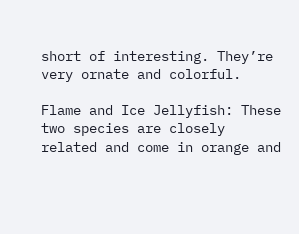short of interesting. They’re very ornate and colorful.

Flame and Ice Jellyfish: These two species are closely related and come in orange and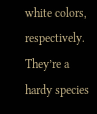white colors, respectively. They’re a hardy species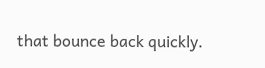that bounce back quickly.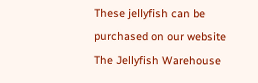These jellyfish can be purchased on our website The Jellyfish Warehouse